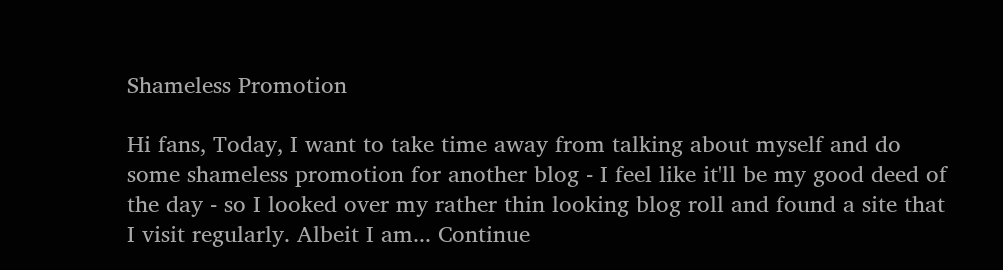Shameless Promotion

Hi fans, Today, I want to take time away from talking about myself and do some shameless promotion for another blog - I feel like it'll be my good deed of the day - so I looked over my rather thin looking blog roll and found a site that I visit regularly. Albeit I am... Continue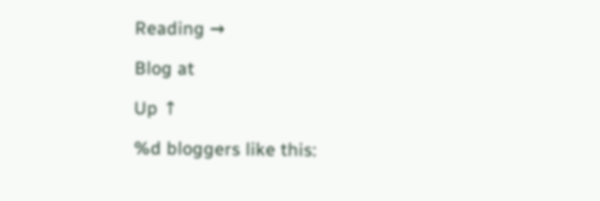Reading →

Blog at

Up ↑

%d bloggers like this: